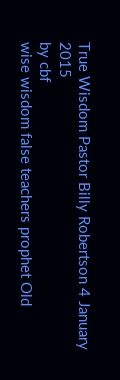True Wisdom Pastor Billy Robertson 4 January 2015
by cbf
wise wisdom false teachers prophet Old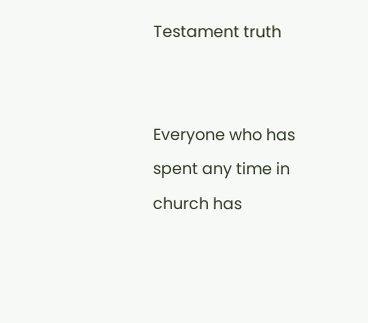Testament truth


Everyone who has spent any time in church has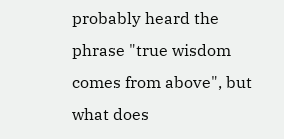probably heard the phrase "true wisdom comes from above", but what does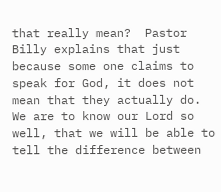that really mean?  Pastor Billy explains that just because some one claims to speak for God, it does not mean that they actually do.   We are to know our Lord so well, that we will be able to tell the difference between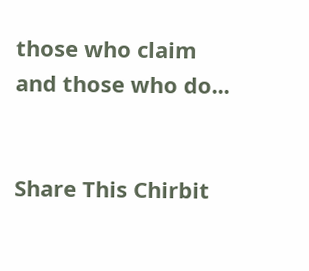those who claim and those who do...


Share This Chirbit